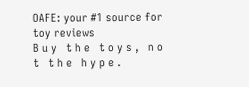OAFE: your #1 source for toy reviews
B u y   t h e   t o y s ,   n o t   t h e   h y p e .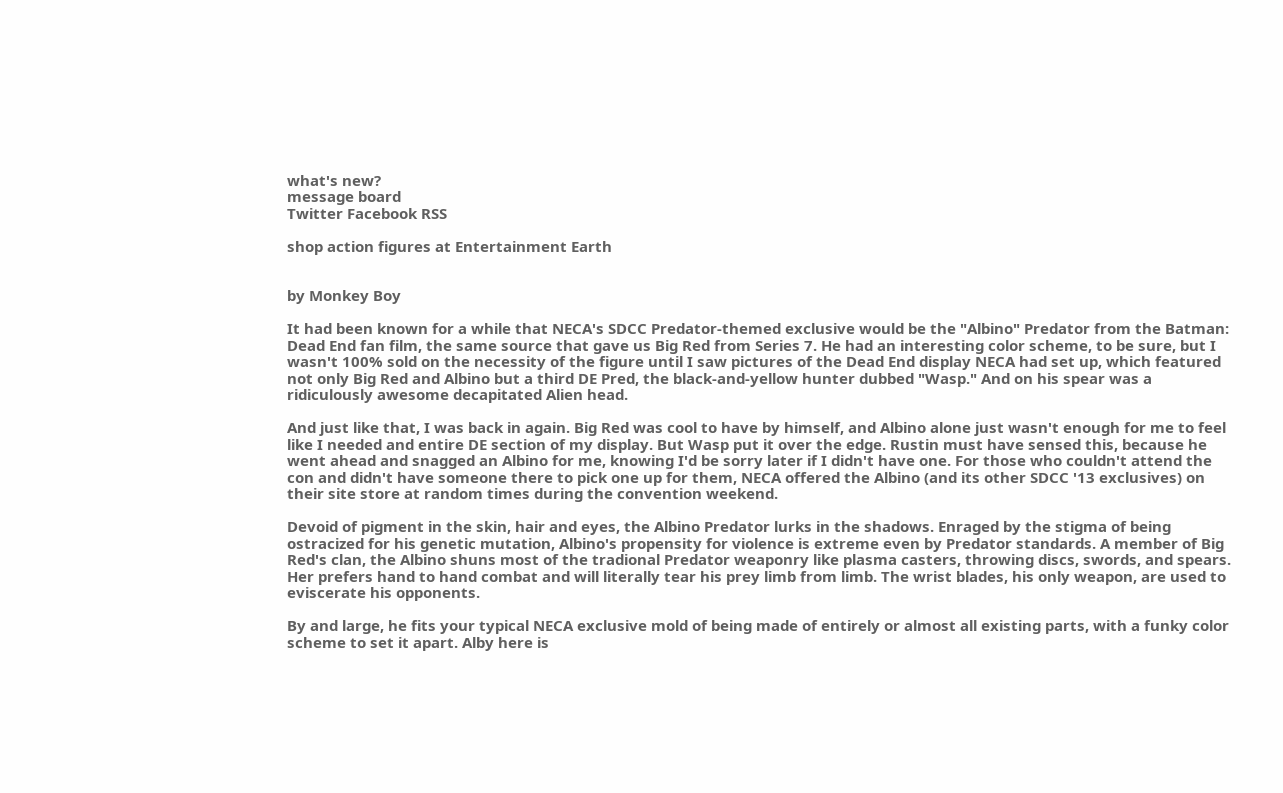what's new?
message board
Twitter Facebook RSS

shop action figures at Entertainment Earth


by Monkey Boy

It had been known for a while that NECA's SDCC Predator-themed exclusive would be the "Albino" Predator from the Batman: Dead End fan film, the same source that gave us Big Red from Series 7. He had an interesting color scheme, to be sure, but I wasn't 100% sold on the necessity of the figure until I saw pictures of the Dead End display NECA had set up, which featured not only Big Red and Albino but a third DE Pred, the black-and-yellow hunter dubbed "Wasp." And on his spear was a ridiculously awesome decapitated Alien head.

And just like that, I was back in again. Big Red was cool to have by himself, and Albino alone just wasn't enough for me to feel like I needed and entire DE section of my display. But Wasp put it over the edge. Rustin must have sensed this, because he went ahead and snagged an Albino for me, knowing I'd be sorry later if I didn't have one. For those who couldn't attend the con and didn't have someone there to pick one up for them, NECA offered the Albino (and its other SDCC '13 exclusives) on their site store at random times during the convention weekend.

Devoid of pigment in the skin, hair and eyes, the Albino Predator lurks in the shadows. Enraged by the stigma of being ostracized for his genetic mutation, Albino's propensity for violence is extreme even by Predator standards. A member of Big Red's clan, the Albino shuns most of the tradional Predator weaponry like plasma casters, throwing discs, swords, and spears. Her prefers hand to hand combat and will literally tear his prey limb from limb. The wrist blades, his only weapon, are used to eviscerate his opponents.

By and large, he fits your typical NECA exclusive mold of being made of entirely or almost all existing parts, with a funky color scheme to set it apart. Alby here is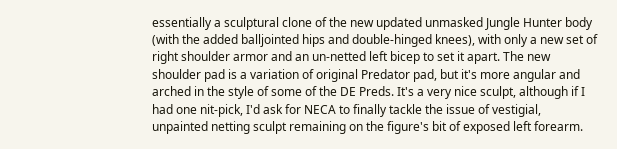essentially a sculptural clone of the new updated unmasked Jungle Hunter body (with the added balljointed hips and double-hinged knees), with only a new set of right shoulder armor and an un-netted left bicep to set it apart. The new shoulder pad is a variation of original Predator pad, but it's more angular and arched in the style of some of the DE Preds. It's a very nice sculpt, although if I had one nit-pick, I'd ask for NECA to finally tackle the issue of vestigial, unpainted netting sculpt remaining on the figure's bit of exposed left forearm.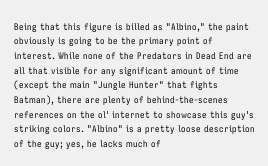Being that this figure is billed as "Albino," the paint obviously is going to be the primary point of interest. While none of the Predators in Dead End are all that visible for any significant amount of time (except the main "Jungle Hunter" that fights Batman), there are plenty of behind-the-scenes references on the ol' internet to showcase this guy's striking colors. "Albino" is a pretty loose description of the guy; yes, he lacks much of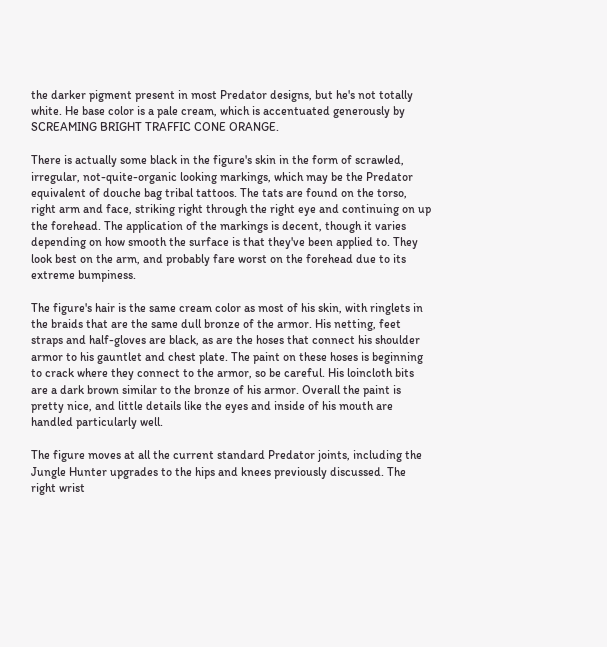the darker pigment present in most Predator designs, but he's not totally white. He base color is a pale cream, which is accentuated generously by SCREAMING BRIGHT TRAFFIC CONE ORANGE.

There is actually some black in the figure's skin in the form of scrawled, irregular, not-quite-organic looking markings, which may be the Predator equivalent of douche bag tribal tattoos. The tats are found on the torso, right arm and face, striking right through the right eye and continuing on up the forehead. The application of the markings is decent, though it varies depending on how smooth the surface is that they've been applied to. They look best on the arm, and probably fare worst on the forehead due to its extreme bumpiness.

The figure's hair is the same cream color as most of his skin, with ringlets in the braids that are the same dull bronze of the armor. His netting, feet straps and half-gloves are black, as are the hoses that connect his shoulder armor to his gauntlet and chest plate. The paint on these hoses is beginning to crack where they connect to the armor, so be careful. His loincloth bits are a dark brown similar to the bronze of his armor. Overall the paint is pretty nice, and little details like the eyes and inside of his mouth are handled particularly well.

The figure moves at all the current standard Predator joints, including the Jungle Hunter upgrades to the hips and knees previously discussed. The right wrist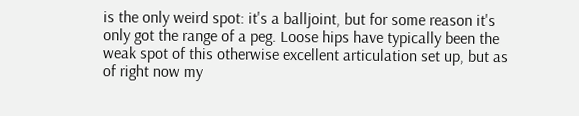is the only weird spot: it's a balljoint, but for some reason it's only got the range of a peg. Loose hips have typically been the weak spot of this otherwise excellent articulation set up, but as of right now my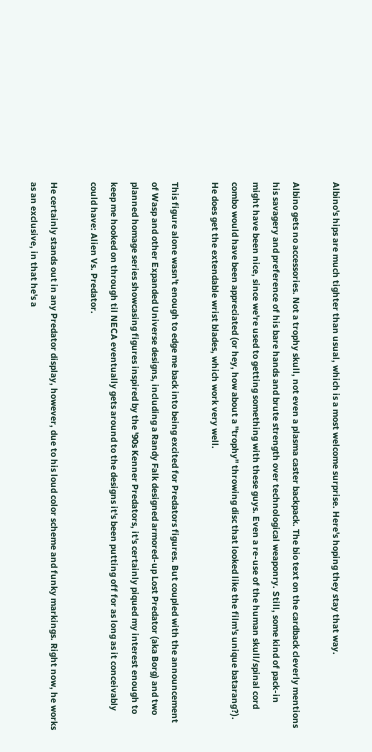Albino's hips are much tighter than usual, which is a most welcome surprise. Here's hoping they stay that way.

Albino gets no accessories. Not a trophy skull, not even a plasma caster backpack. The bio text on the cardback cleverly mentions his savagery and preference of his bare hands and brute strength over technological weaponry. Still, some kind of pack-in might have been nice, since we're used to getting something with these guys. Even a re-use of the human skull/spinal cord combo would have been appreciated (or hey, how about a "trophy" throwing disc that looked like the film's unique batarang?). He does get the extendable wrist blades, which work very well.

This figure alone wasn't enough to edge me back into being excited for Predators figures. But coupled with the announcement of Wasp and other Expanded Universe designs, including a Randy Falk designed armored-up Lost Predator (aka Borg) and two planned homage series showcasing figures inspired by the '90s Kenner Predators, it's certainly piqued my interest enough to keep me hooked on through til NECA eventually gets around to the designs it's been putting off for as long as it conceivably could have: Alien Vs. Predator.

He certainly stands out in any Predator display, however, due to his loud color scheme and funky markings. Right now, he works as an exclusive, in that he's a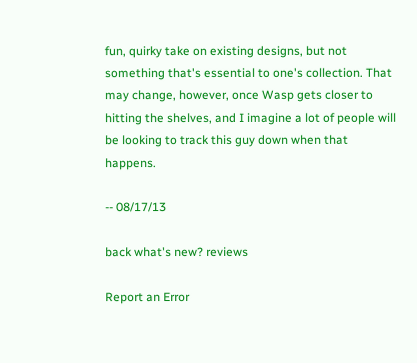fun, quirky take on existing designs, but not something that's essential to one's collection. That may change, however, once Wasp gets closer to hitting the shelves, and I imagine a lot of people will be looking to track this guy down when that happens.

-- 08/17/13

back what's new? reviews

Report an Error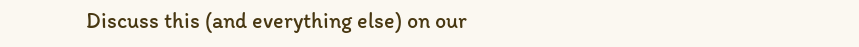Discuss this (and everything else) on our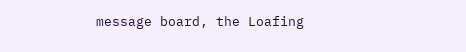message board, the Loafing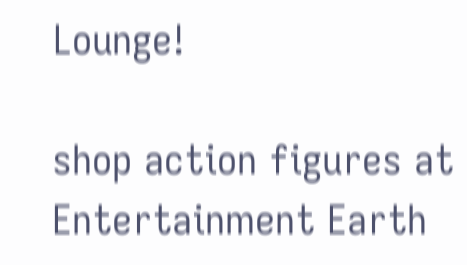Lounge!

shop action figures at Entertainment Earth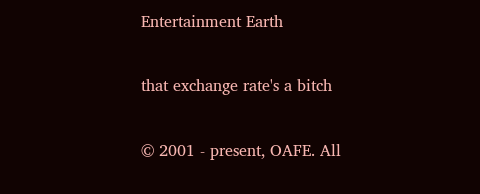Entertainment Earth

that exchange rate's a bitch

© 2001 - present, OAFE. All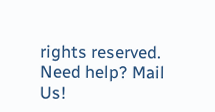rights reserved.
Need help? Mail Us!